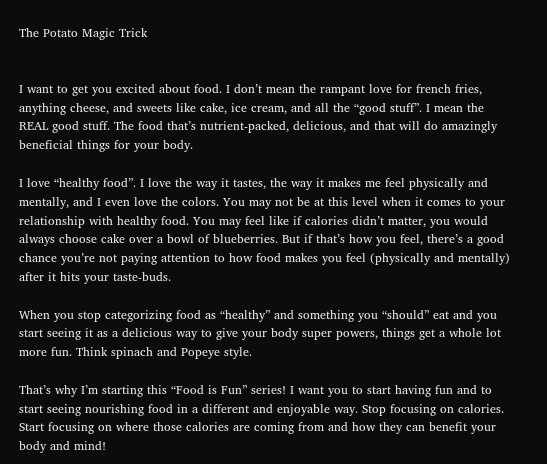The Potato Magic Trick


I want to get you excited about food. I don’t mean the rampant love for french fries, anything cheese, and sweets like cake, ice cream, and all the “good stuff”. I mean the REAL good stuff. The food that’s nutrient-packed, delicious, and that will do amazingly beneficial things for your body.

I love “healthy food”. I love the way it tastes, the way it makes me feel physically and mentally, and I even love the colors. You may not be at this level when it comes to your relationship with healthy food. You may feel like if calories didn’t matter, you would always choose cake over a bowl of blueberries. But if that’s how you feel, there’s a good chance you’re not paying attention to how food makes you feel (physically and mentally) after it hits your taste-buds.

When you stop categorizing food as “healthy” and something you “should” eat and you start seeing it as a delicious way to give your body super powers, things get a whole lot more fun. Think spinach and Popeye style.

That’s why I’m starting this “Food is Fun” series! I want you to start having fun and to start seeing nourishing food in a different and enjoyable way. Stop focusing on calories. Start focusing on where those calories are coming from and how they can benefit your body and mind!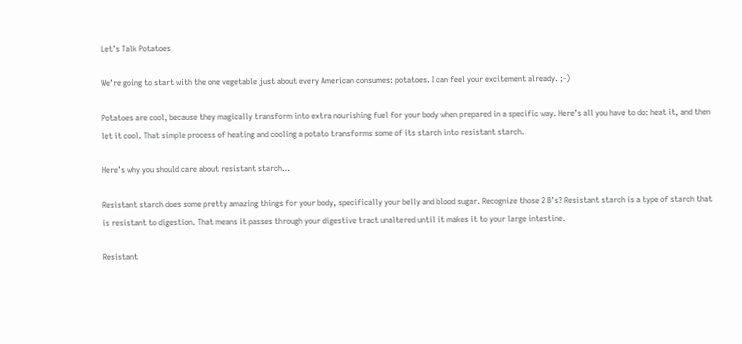Let’s Talk Potatoes

We’re going to start with the one vegetable just about every American consumes: potatoes. I can feel your excitement already. ;-)

Potatoes are cool, because they magically transform into extra nourishing fuel for your body when prepared in a specific way. Here’s all you have to do: heat it, and then let it cool. That simple process of heating and cooling a potato transforms some of its starch into resistant starch.

Here’s why you should care about resistant starch…

Resistant starch does some pretty amazing things for your body, specifically your belly and blood sugar. Recognize those 2 B’s? Resistant starch is a type of starch that is resistant to digestion. That means it passes through your digestive tract unaltered until it makes it to your large intestine.

Resistant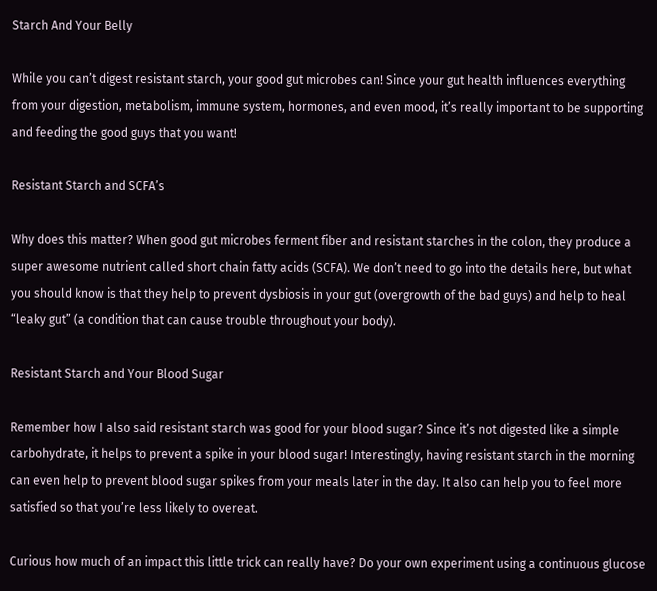Starch And Your Belly

While you can’t digest resistant starch, your good gut microbes can! Since your gut health influences everything from your digestion, metabolism, immune system, hormones, and even mood, it’s really important to be supporting and feeding the good guys that you want!

Resistant Starch and SCFA’s

Why does this matter? When good gut microbes ferment fiber and resistant starches in the colon, they produce a super awesome nutrient called short chain fatty acids (SCFA). We don’t need to go into the details here, but what you should know is that they help to prevent dysbiosis in your gut (overgrowth of the bad guys) and help to heal “leaky gut” (a condition that can cause trouble throughout your body).

Resistant Starch and Your Blood Sugar

Remember how I also said resistant starch was good for your blood sugar? Since it’s not digested like a simple carbohydrate, it helps to prevent a spike in your blood sugar! Interestingly, having resistant starch in the morning can even help to prevent blood sugar spikes from your meals later in the day. It also can help you to feel more satisfied so that you’re less likely to overeat.

Curious how much of an impact this little trick can really have? Do your own experiment using a continuous glucose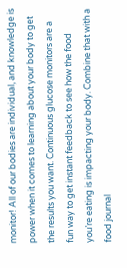monitor! All of our bodies are individual, and knowledge is power when it comes to learning about your body to get the results you want. Continuous glucose monitors are a fun way to get instant feedback to see how the food you’re eating is impacting your body. Combine that with a food journal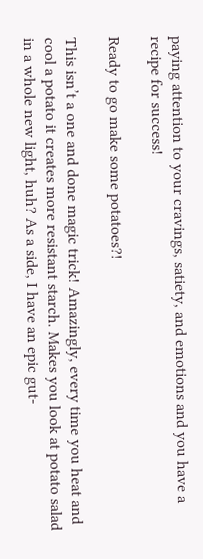paying attention to your cravings, satiety, and emotions and you have a recipe for success!

Ready to go make some potatoes?!

This isn’t a one and done magic trick! Amazingly, every time you heat and cool a potato it creates more resistant starch. Makes you look at potato salad in a whole new light, huh? As a side, I have an epic gut-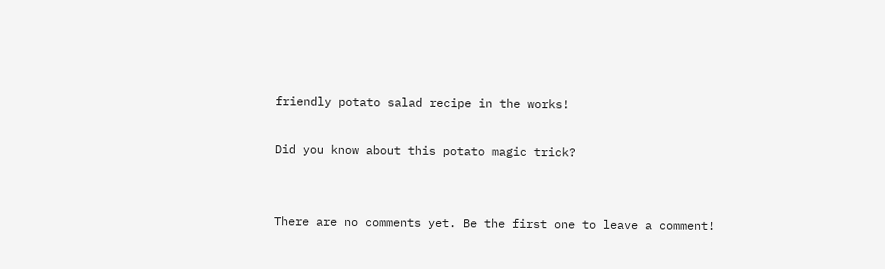friendly potato salad recipe in the works!

Did you know about this potato magic trick?


There are no comments yet. Be the first one to leave a comment!